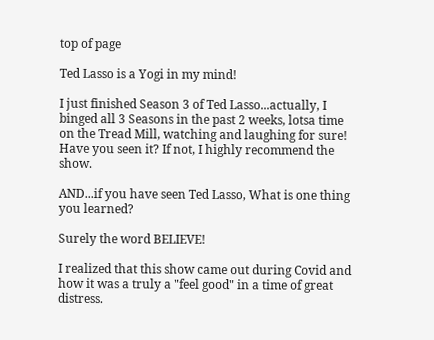top of page

Ted Lasso is a Yogi in my mind!

I just finished Season 3 of Ted Lasso...actually, I binged all 3 Seasons in the past 2 weeks, lotsa time on the Tread Mill, watching and laughing for sure! Have you seen it? If not, I highly recommend the show.

AND...if you have seen Ted Lasso, What is one thing you learned?

Surely the word BELIEVE!

I realized that this show came out during Covid and how it was a truly a "feel good" in a time of great distress.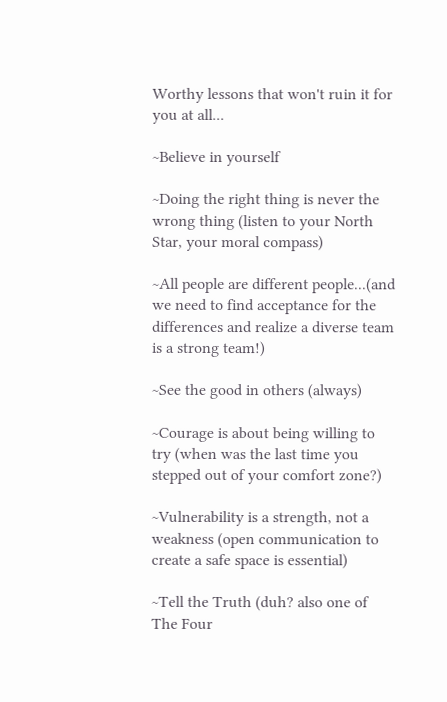Worthy lessons that won't ruin it for you at all...

~Believe in yourself

~Doing the right thing is never the wrong thing (listen to your North Star, your moral compass)

~All people are different people...(and we need to find acceptance for the differences and realize a diverse team is a strong team!)

~See the good in others (always)

~Courage is about being willing to try (when was the last time you stepped out of your comfort zone?)

~Vulnerability is a strength, not a weakness (open communication to create a safe space is essential)

~Tell the Truth (duh? also one of The Four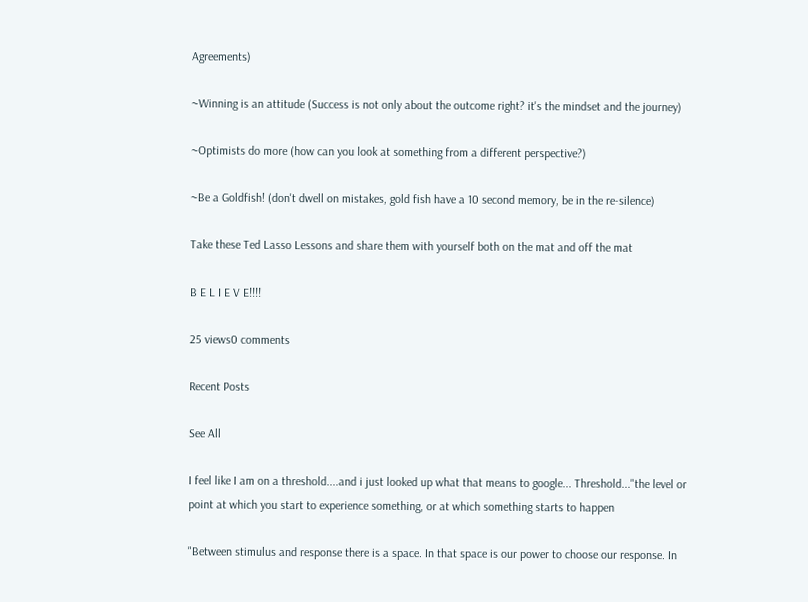Agreements)

~Winning is an attitude (Success is not only about the outcome right? it's the mindset and the journey)

~Optimists do more (how can you look at something from a different perspective?)

~Be a Goldfish! (don't dwell on mistakes, gold fish have a 10 second memory, be in the re-silence)

Take these Ted Lasso Lessons and share them with yourself both on the mat and off the mat

B E L I E V E!!!!

25 views0 comments

Recent Posts

See All

I feel like I am on a threshold....and i just looked up what that means to google... Threshold..."the level or point at which you start to experience something, or at which something starts to happen

"Between stimulus and response there is a space. In that space is our power to choose our response. In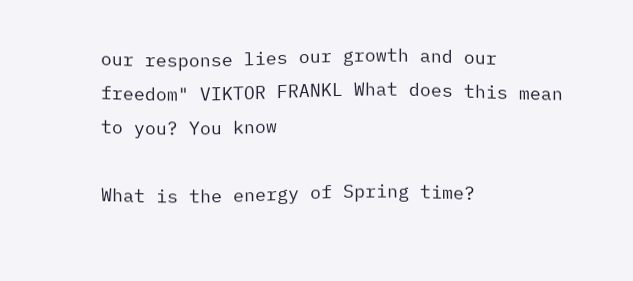our response lies our growth and our freedom" VIKTOR FRANKL What does this mean to you? You know

What is the energy of Spring time?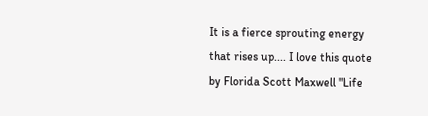It is a fierce sprouting energy that rises up.... I love this quote by Florida Scott Maxwell "Life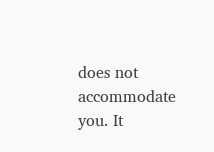does not accommodate you. It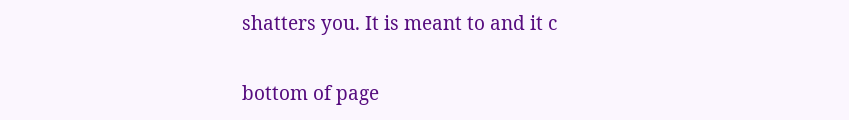shatters you. It is meant to and it c

bottom of page